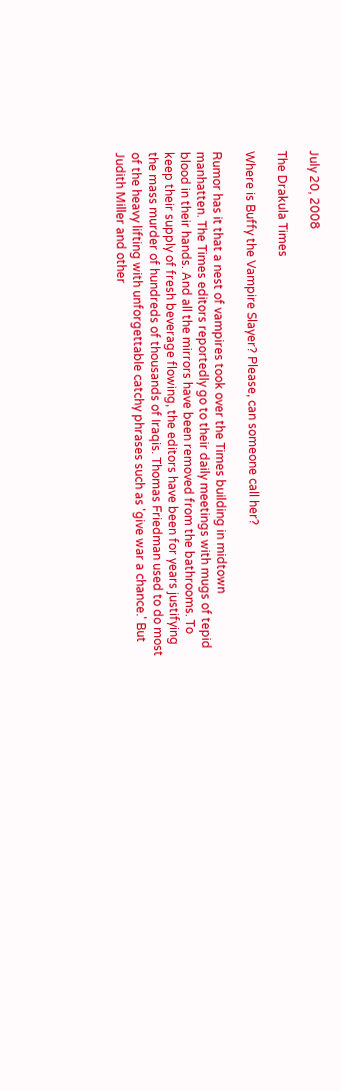July 20, 2008

The Drakula Times

Where is Buffy the Vampire Slayer? Please, can someone call her?

Rumor has it that a nest of vampires took over the Times building in midtown manhatten. The Times editors reportedly go to their daily meetings with mugs of tepid blood in their hands. And all the mirrors have been removed from the bathrooms. To keep their supply of fresh beverage flowing, the editors have been for years justifying the mass murder of hundreds of thousands of Iraqis. Thomas Friedman used to do most of the heavy lifting with unforgettable catchy phrases such as 'give war a chance.' But Judith Miller and other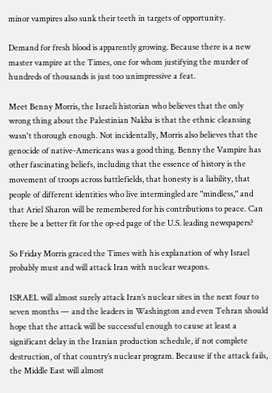minor vampires also sunk their teeth in targets of opportunity.

Demand for fresh blood is apparently growing. Because there is a new master vampire at the Times, one for whom justifying the murder of hundreds of thousands is just too unimpressive a feat.

Meet Benny Morris, the Israeli historian who believes that the only wrong thing about the Palestinian Nakba is that the ethnic cleansing wasn't thorough enough. Not incidentally, Morris also believes that the genocide of native-Americans was a good thing. Benny the Vampire has other fascinating beliefs, including that the essence of history is the movement of troops across battlefields, that honesty is a liability, that people of different identities who live intermingled are "mindless," and that Ariel Sharon will be remembered for his contributions to peace. Can there be a better fit for the op-ed page of the U.S. leading newspapers?

So Friday Morris graced the Times with his explanation of why Israel probably must and will attack Iran with nuclear weapons.

ISRAEL will almost surely attack Iran’s nuclear sites in the next four to seven months — and the leaders in Washington and even Tehran should hope that the attack will be successful enough to cause at least a significant delay in the Iranian production schedule, if not complete destruction, of that country’s nuclear program. Because if the attack fails, the Middle East will almost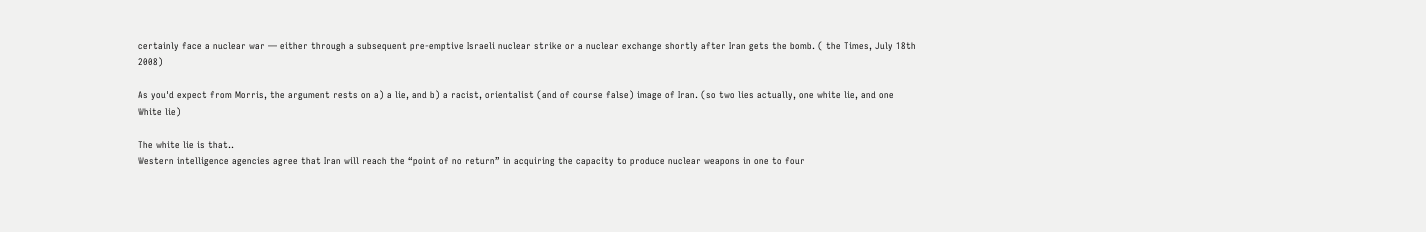certainly face a nuclear war — either through a subsequent pre-emptive Israeli nuclear strike or a nuclear exchange shortly after Iran gets the bomb. ( the Times, July 18th 2008)

As you'd expect from Morris, the argument rests on a) a lie, and b) a racist, orientalist (and of course false) image of Iran. (so two lies actually, one white lie, and one White lie)

The white lie is that..
Western intelligence agencies agree that Iran will reach the “point of no return” in acquiring the capacity to produce nuclear weapons in one to four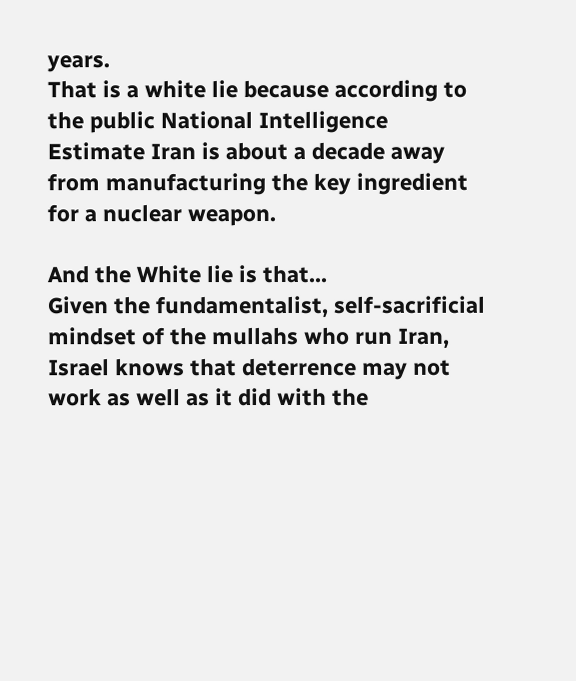years.
That is a white lie because according to the public National Intelligence Estimate Iran is about a decade away from manufacturing the key ingredient for a nuclear weapon.

And the White lie is that...
Given the fundamentalist, self-sacrificial mindset of the mullahs who run Iran, Israel knows that deterrence may not work as well as it did with the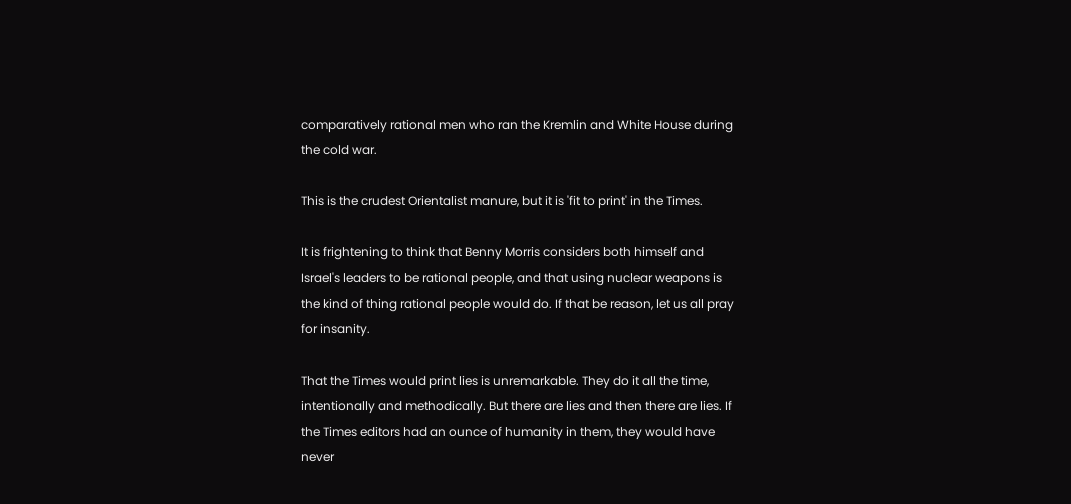comparatively rational men who ran the Kremlin and White House during the cold war.

This is the crudest Orientalist manure, but it is 'fit to print' in the Times.

It is frightening to think that Benny Morris considers both himself and Israel's leaders to be rational people, and that using nuclear weapons is the kind of thing rational people would do. If that be reason, let us all pray for insanity.

That the Times would print lies is unremarkable. They do it all the time, intentionally and methodically. But there are lies and then there are lies. If the Times editors had an ounce of humanity in them, they would have never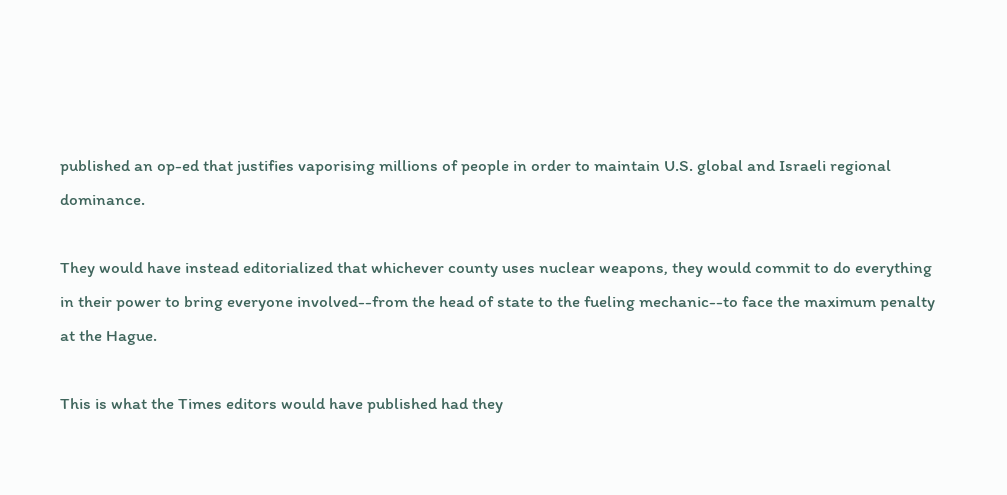published an op-ed that justifies vaporising millions of people in order to maintain U.S. global and Israeli regional dominance.

They would have instead editorialized that whichever county uses nuclear weapons, they would commit to do everything in their power to bring everyone involved--from the head of state to the fueling mechanic--to face the maximum penalty at the Hague.

This is what the Times editors would have published had they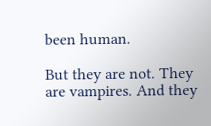been human.

But they are not. They are vampires. And they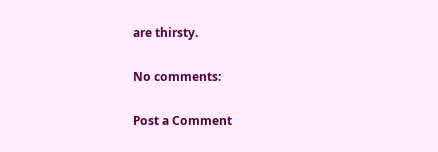are thirsty.

No comments:

Post a Comment